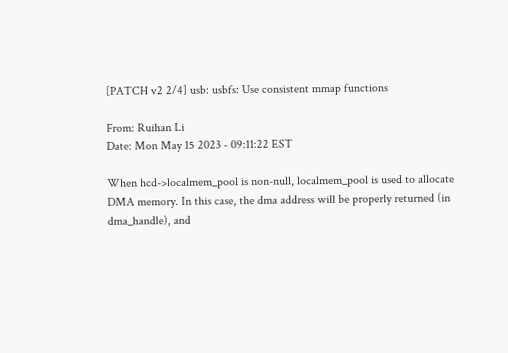[PATCH v2 2/4] usb: usbfs: Use consistent mmap functions

From: Ruihan Li
Date: Mon May 15 2023 - 09:11:22 EST

When hcd->localmem_pool is non-null, localmem_pool is used to allocate
DMA memory. In this case, the dma address will be properly returned (in
dma_handle), and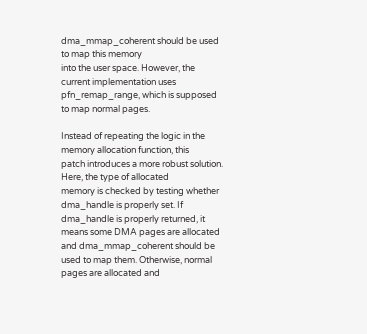dma_mmap_coherent should be used to map this memory
into the user space. However, the current implementation uses
pfn_remap_range, which is supposed to map normal pages.

Instead of repeating the logic in the memory allocation function, this
patch introduces a more robust solution. Here, the type of allocated
memory is checked by testing whether dma_handle is properly set. If
dma_handle is properly returned, it means some DMA pages are allocated
and dma_mmap_coherent should be used to map them. Otherwise, normal
pages are allocated and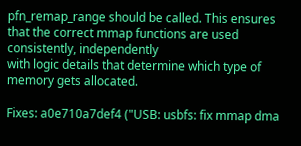pfn_remap_range should be called. This ensures
that the correct mmap functions are used consistently, independently
with logic details that determine which type of memory gets allocated.

Fixes: a0e710a7def4 ("USB: usbfs: fix mmap dma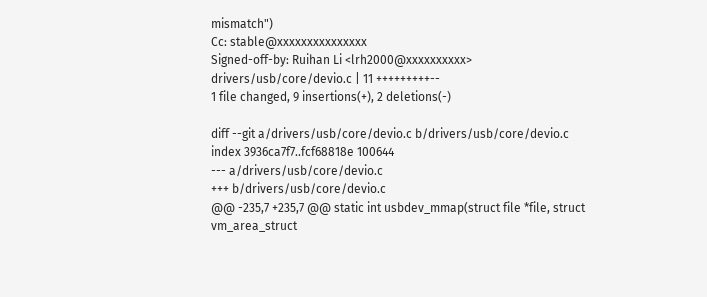mismatch")
Cc: stable@xxxxxxxxxxxxxxx
Signed-off-by: Ruihan Li <lrh2000@xxxxxxxxxx>
drivers/usb/core/devio.c | 11 +++++++++--
1 file changed, 9 insertions(+), 2 deletions(-)

diff --git a/drivers/usb/core/devio.c b/drivers/usb/core/devio.c
index 3936ca7f7..fcf68818e 100644
--- a/drivers/usb/core/devio.c
+++ b/drivers/usb/core/devio.c
@@ -235,7 +235,7 @@ static int usbdev_mmap(struct file *file, struct vm_area_struct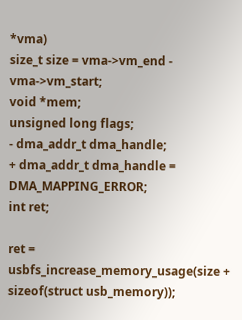*vma)
size_t size = vma->vm_end - vma->vm_start;
void *mem;
unsigned long flags;
- dma_addr_t dma_handle;
+ dma_addr_t dma_handle = DMA_MAPPING_ERROR;
int ret;

ret = usbfs_increase_memory_usage(size + sizeof(struct usb_memory));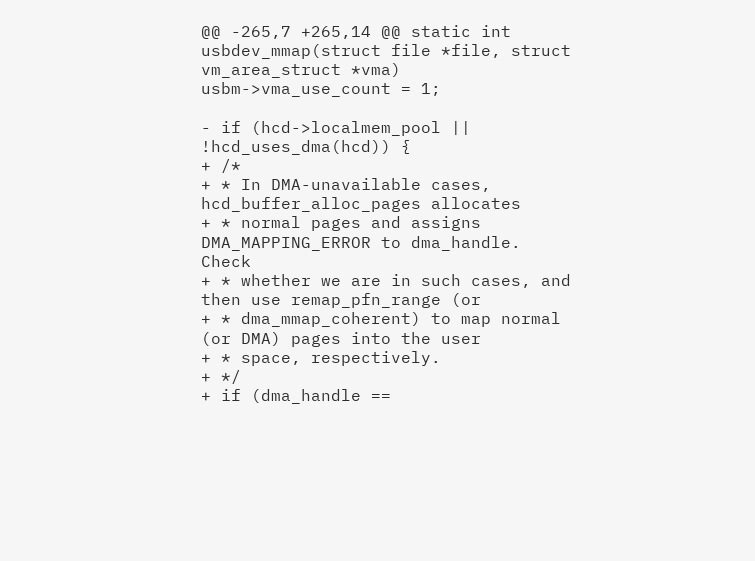@@ -265,7 +265,14 @@ static int usbdev_mmap(struct file *file, struct vm_area_struct *vma)
usbm->vma_use_count = 1;

- if (hcd->localmem_pool || !hcd_uses_dma(hcd)) {
+ /*
+ * In DMA-unavailable cases, hcd_buffer_alloc_pages allocates
+ * normal pages and assigns DMA_MAPPING_ERROR to dma_handle. Check
+ * whether we are in such cases, and then use remap_pfn_range (or
+ * dma_mmap_coherent) to map normal (or DMA) pages into the user
+ * space, respectively.
+ */
+ if (dma_handle ==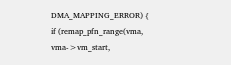DMA_MAPPING_ERROR) {
if (remap_pfn_range(vma, vma->vm_start,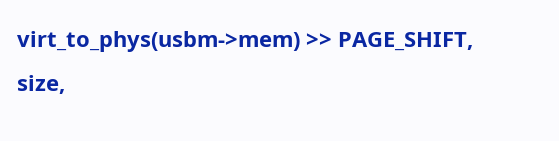virt_to_phys(usbm->mem) >> PAGE_SHIFT,
size,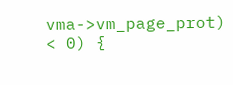vma->vm_page_prot) < 0) {